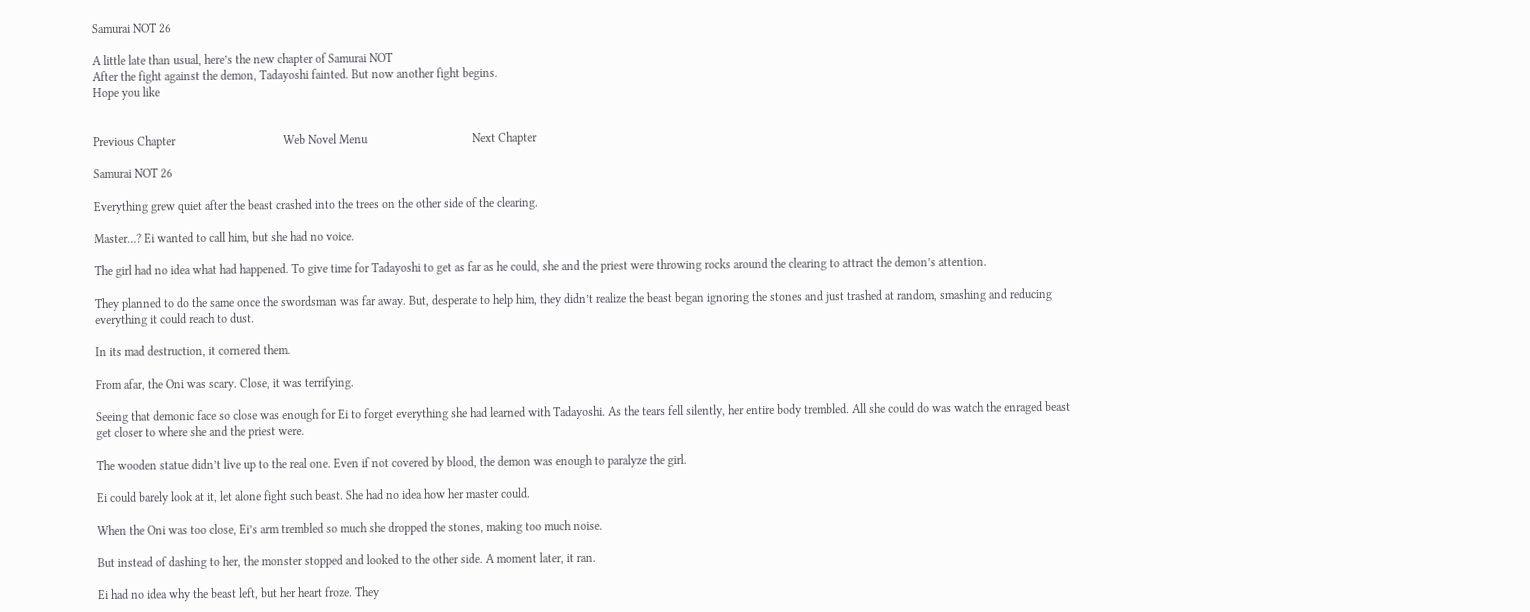Samurai NOT 26

A little late than usual, here’s the new chapter of Samurai NOT
After the fight against the demon, Tadayoshi fainted. But now another fight begins.
Hope you like


Previous Chapter                                    Web Novel Menu                                   Next Chapter

Samurai NOT 26

Everything grew quiet after the beast crashed into the trees on the other side of the clearing.

Master…? Ei wanted to call him, but she had no voice.

The girl had no idea what had happened. To give time for Tadayoshi to get as far as he could, she and the priest were throwing rocks around the clearing to attract the demon’s attention.

They planned to do the same once the swordsman was far away. But, desperate to help him, they didn’t realize the beast began ignoring the stones and just trashed at random, smashing and reducing everything it could reach to dust.

In its mad destruction, it cornered them.

From afar, the Oni was scary. Close, it was terrifying.

Seeing that demonic face so close was enough for Ei to forget everything she had learned with Tadayoshi. As the tears fell silently, her entire body trembled. All she could do was watch the enraged beast get closer to where she and the priest were.

The wooden statue didn’t live up to the real one. Even if not covered by blood, the demon was enough to paralyze the girl.

Ei could barely look at it, let alone fight such beast. She had no idea how her master could.

When the Oni was too close, Ei’s arm trembled so much she dropped the stones, making too much noise.

But instead of dashing to her, the monster stopped and looked to the other side. A moment later, it ran.

Ei had no idea why the beast left, but her heart froze. They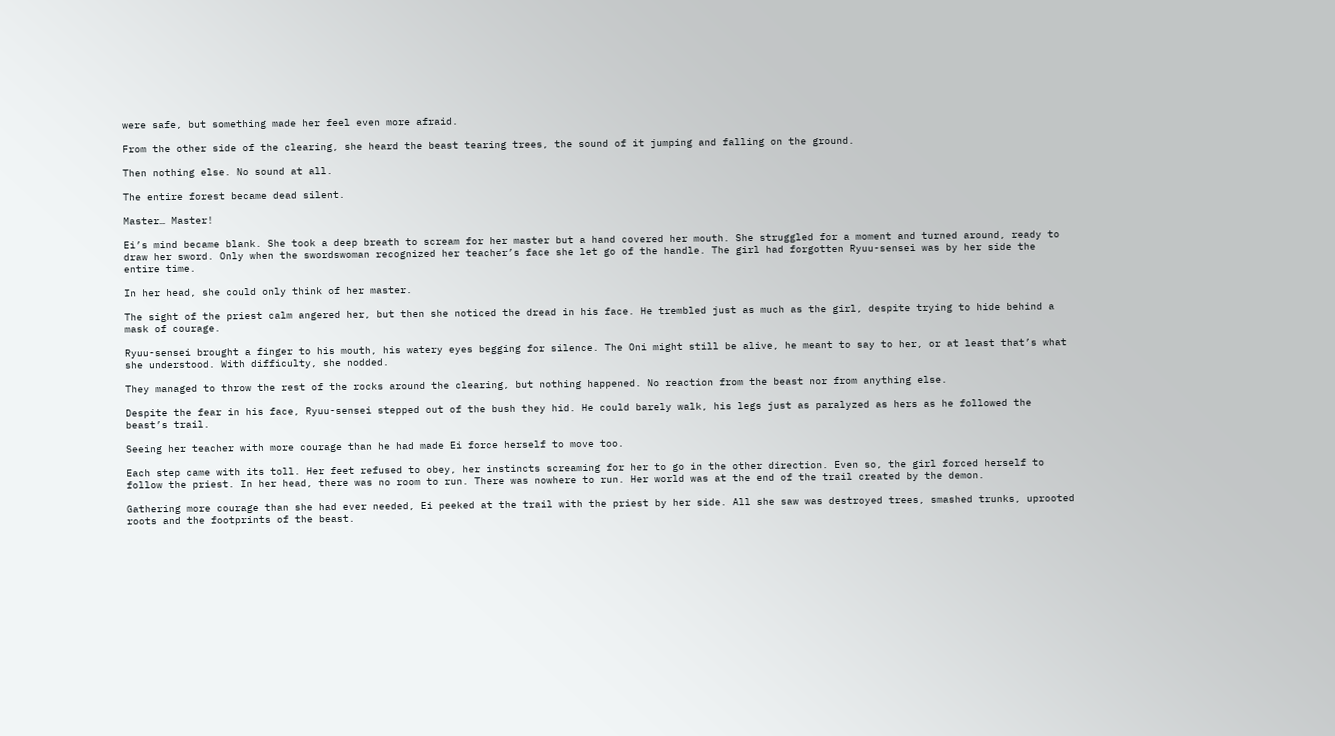were safe, but something made her feel even more afraid.

From the other side of the clearing, she heard the beast tearing trees, the sound of it jumping and falling on the ground.

Then nothing else. No sound at all.

The entire forest became dead silent.

Master… Master!

Ei’s mind became blank. She took a deep breath to scream for her master but a hand covered her mouth. She struggled for a moment and turned around, ready to draw her sword. Only when the swordswoman recognized her teacher’s face she let go of the handle. The girl had forgotten Ryuu-sensei was by her side the entire time.

In her head, she could only think of her master.

The sight of the priest calm angered her, but then she noticed the dread in his face. He trembled just as much as the girl, despite trying to hide behind a mask of courage.

Ryuu-sensei brought a finger to his mouth, his watery eyes begging for silence. The Oni might still be alive, he meant to say to her, or at least that’s what she understood. With difficulty, she nodded.

They managed to throw the rest of the rocks around the clearing, but nothing happened. No reaction from the beast nor from anything else.

Despite the fear in his face, Ryuu-sensei stepped out of the bush they hid. He could barely walk, his legs just as paralyzed as hers as he followed the beast’s trail.

Seeing her teacher with more courage than he had made Ei force herself to move too.

Each step came with its toll. Her feet refused to obey, her instincts screaming for her to go in the other direction. Even so, the girl forced herself to follow the priest. In her head, there was no room to run. There was nowhere to run. Her world was at the end of the trail created by the demon.

Gathering more courage than she had ever needed, Ei peeked at the trail with the priest by her side. All she saw was destroyed trees, smashed trunks, uprooted roots and the footprints of the beast.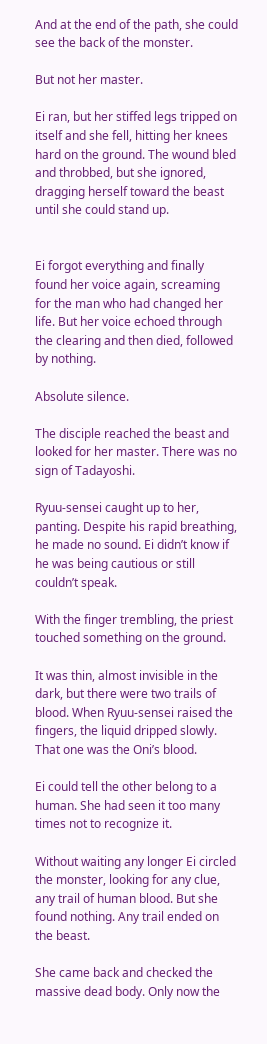And at the end of the path, she could see the back of the monster.

But not her master.

Ei ran, but her stiffed legs tripped on itself and she fell, hitting her knees hard on the ground. The wound bled and throbbed, but she ignored, dragging herself toward the beast until she could stand up.


Ei forgot everything and finally found her voice again, screaming for the man who had changed her life. But her voice echoed through the clearing and then died, followed by nothing.

Absolute silence.

The disciple reached the beast and looked for her master. There was no sign of Tadayoshi.

Ryuu-sensei caught up to her, panting. Despite his rapid breathing, he made no sound. Ei didn’t know if he was being cautious or still couldn’t speak.

With the finger trembling, the priest touched something on the ground.

It was thin, almost invisible in the dark, but there were two trails of blood. When Ryuu-sensei raised the fingers, the liquid dripped slowly. That one was the Oni’s blood.

Ei could tell the other belong to a human. She had seen it too many times not to recognize it.

Without waiting any longer Ei circled the monster, looking for any clue, any trail of human blood. But she found nothing. Any trail ended on the beast.

She came back and checked the massive dead body. Only now the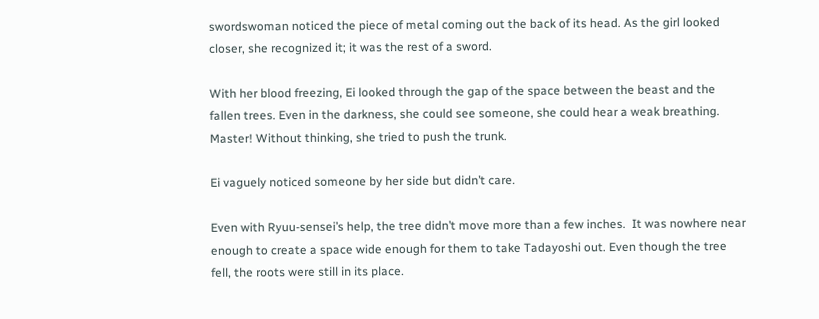swordswoman noticed the piece of metal coming out the back of its head. As the girl looked closer, she recognized it; it was the rest of a sword.

With her blood freezing, Ei looked through the gap of the space between the beast and the fallen trees. Even in the darkness, she could see someone, she could hear a weak breathing. Master! Without thinking, she tried to push the trunk.

Ei vaguely noticed someone by her side but didn’t care.

Even with Ryuu-sensei’s help, the tree didn’t move more than a few inches.  It was nowhere near enough to create a space wide enough for them to take Tadayoshi out. Even though the tree fell, the roots were still in its place.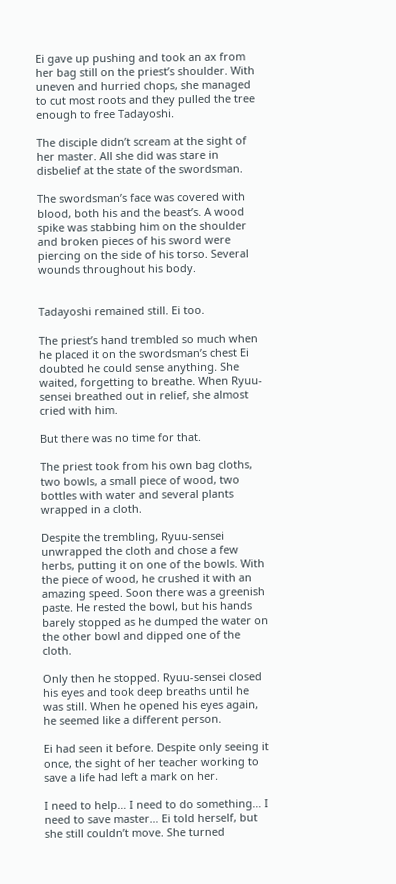Ei gave up pushing and took an ax from her bag still on the priest’s shoulder. With uneven and hurried chops, she managed to cut most roots and they pulled the tree enough to free Tadayoshi.

The disciple didn’t scream at the sight of her master. All she did was stare in disbelief at the state of the swordsman.

The swordsman’s face was covered with blood, both his and the beast’s. A wood spike was stabbing him on the shoulder and broken pieces of his sword were piercing on the side of his torso. Several wounds throughout his body.


Tadayoshi remained still. Ei too.

The priest’s hand trembled so much when he placed it on the swordsman’s chest Ei doubted he could sense anything. She waited, forgetting to breathe. When Ryuu-sensei breathed out in relief, she almost cried with him.

But there was no time for that.

The priest took from his own bag cloths, two bowls, a small piece of wood, two bottles with water and several plants wrapped in a cloth.

Despite the trembling, Ryuu-sensei unwrapped the cloth and chose a few herbs, putting it on one of the bowls. With the piece of wood, he crushed it with an amazing speed. Soon there was a greenish paste. He rested the bowl, but his hands barely stopped as he dumped the water on the other bowl and dipped one of the cloth.

Only then he stopped. Ryuu-sensei closed his eyes and took deep breaths until he was still. When he opened his eyes again, he seemed like a different person.

Ei had seen it before. Despite only seeing it once, the sight of her teacher working to save a life had left a mark on her.

I need to help… I need to do something… I need to save master… Ei told herself, but she still couldn’t move. She turned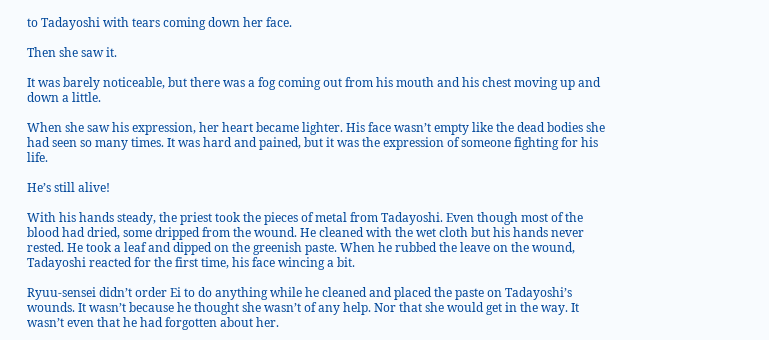to Tadayoshi with tears coming down her face.

Then she saw it.

It was barely noticeable, but there was a fog coming out from his mouth and his chest moving up and down a little.

When she saw his expression, her heart became lighter. His face wasn’t empty like the dead bodies she had seen so many times. It was hard and pained, but it was the expression of someone fighting for his life.

He’s still alive!

With his hands steady, the priest took the pieces of metal from Tadayoshi. Even though most of the blood had dried, some dripped from the wound. He cleaned with the wet cloth but his hands never rested. He took a leaf and dipped on the greenish paste. When he rubbed the leave on the wound, Tadayoshi reacted for the first time, his face wincing a bit.

Ryuu-sensei didn’t order Ei to do anything while he cleaned and placed the paste on Tadayoshi’s wounds. It wasn’t because he thought she wasn’t of any help. Nor that she would get in the way. It wasn’t even that he had forgotten about her.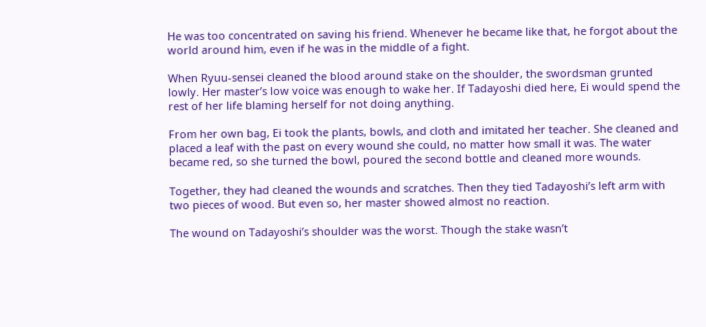He was too concentrated on saving his friend. Whenever he became like that, he forgot about the world around him, even if he was in the middle of a fight.

When Ryuu-sensei cleaned the blood around stake on the shoulder, the swordsman grunted lowly. Her master’s low voice was enough to wake her. If Tadayoshi died here, Ei would spend the rest of her life blaming herself for not doing anything.

From her own bag, Ei took the plants, bowls, and cloth and imitated her teacher. She cleaned and placed a leaf with the past on every wound she could, no matter how small it was. The water became red, so she turned the bowl, poured the second bottle and cleaned more wounds.

Together, they had cleaned the wounds and scratches. Then they tied Tadayoshi’s left arm with two pieces of wood. But even so, her master showed almost no reaction.

The wound on Tadayoshi’s shoulder was the worst. Though the stake wasn’t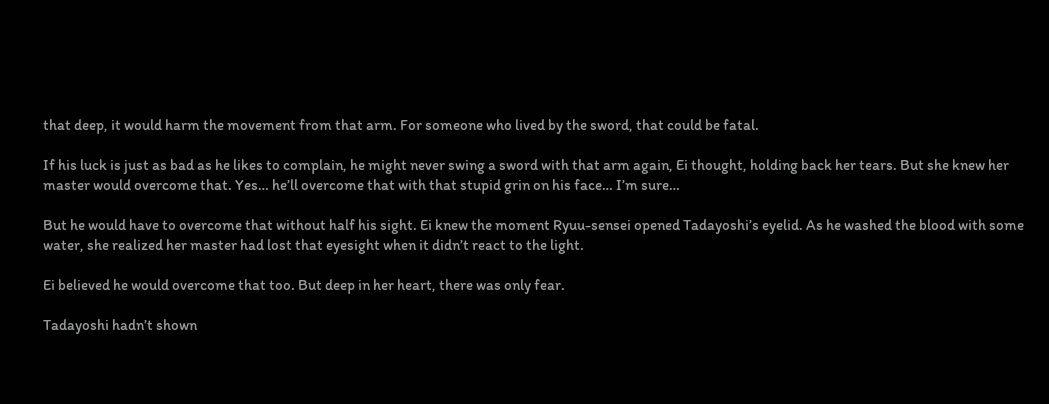that deep, it would harm the movement from that arm. For someone who lived by the sword, that could be fatal.

If his luck is just as bad as he likes to complain, he might never swing a sword with that arm again, Ei thought, holding back her tears. But she knew her master would overcome that. Yes… he’ll overcome that with that stupid grin on his face… I’m sure…

But he would have to overcome that without half his sight. Ei knew the moment Ryuu-sensei opened Tadayoshi’s eyelid. As he washed the blood with some water, she realized her master had lost that eyesight when it didn’t react to the light.

Ei believed he would overcome that too. But deep in her heart, there was only fear.

Tadayoshi hadn’t shown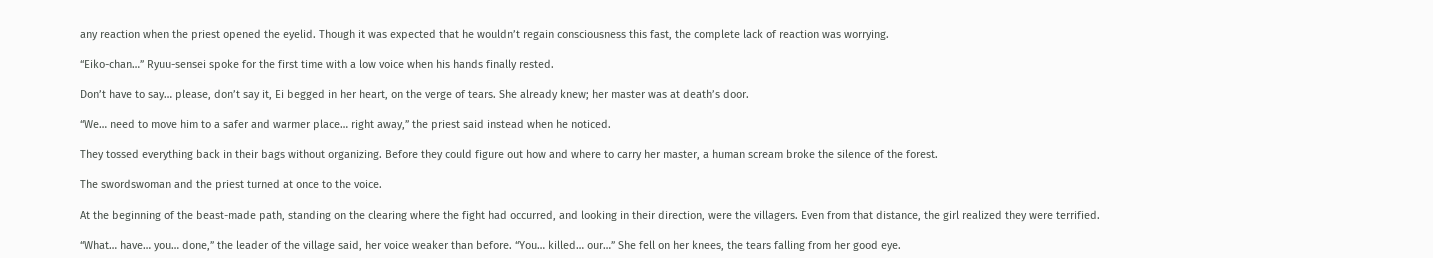any reaction when the priest opened the eyelid. Though it was expected that he wouldn’t regain consciousness this fast, the complete lack of reaction was worrying.

“Eiko-chan…” Ryuu-sensei spoke for the first time with a low voice when his hands finally rested.

Don’t have to say… please, don’t say it, Ei begged in her heart, on the verge of tears. She already knew; her master was at death’s door.

“We… need to move him to a safer and warmer place… right away,” the priest said instead when he noticed.

They tossed everything back in their bags without organizing. Before they could figure out how and where to carry her master, a human scream broke the silence of the forest.

The swordswoman and the priest turned at once to the voice.

At the beginning of the beast-made path, standing on the clearing where the fight had occurred, and looking in their direction, were the villagers. Even from that distance, the girl realized they were terrified.

“What… have… you… done,” the leader of the village said, her voice weaker than before. “You… killed… our…” She fell on her knees, the tears falling from her good eye.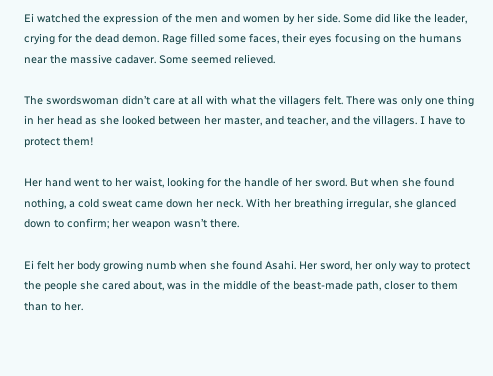Ei watched the expression of the men and women by her side. Some did like the leader, crying for the dead demon. Rage filled some faces, their eyes focusing on the humans near the massive cadaver. Some seemed relieved.

The swordswoman didn’t care at all with what the villagers felt. There was only one thing in her head as she looked between her master, and teacher, and the villagers. I have to protect them!

Her hand went to her waist, looking for the handle of her sword. But when she found nothing, a cold sweat came down her neck. With her breathing irregular, she glanced down to confirm; her weapon wasn’t there.

Ei felt her body growing numb when she found Asahi. Her sword, her only way to protect the people she cared about, was in the middle of the beast-made path, closer to them than to her.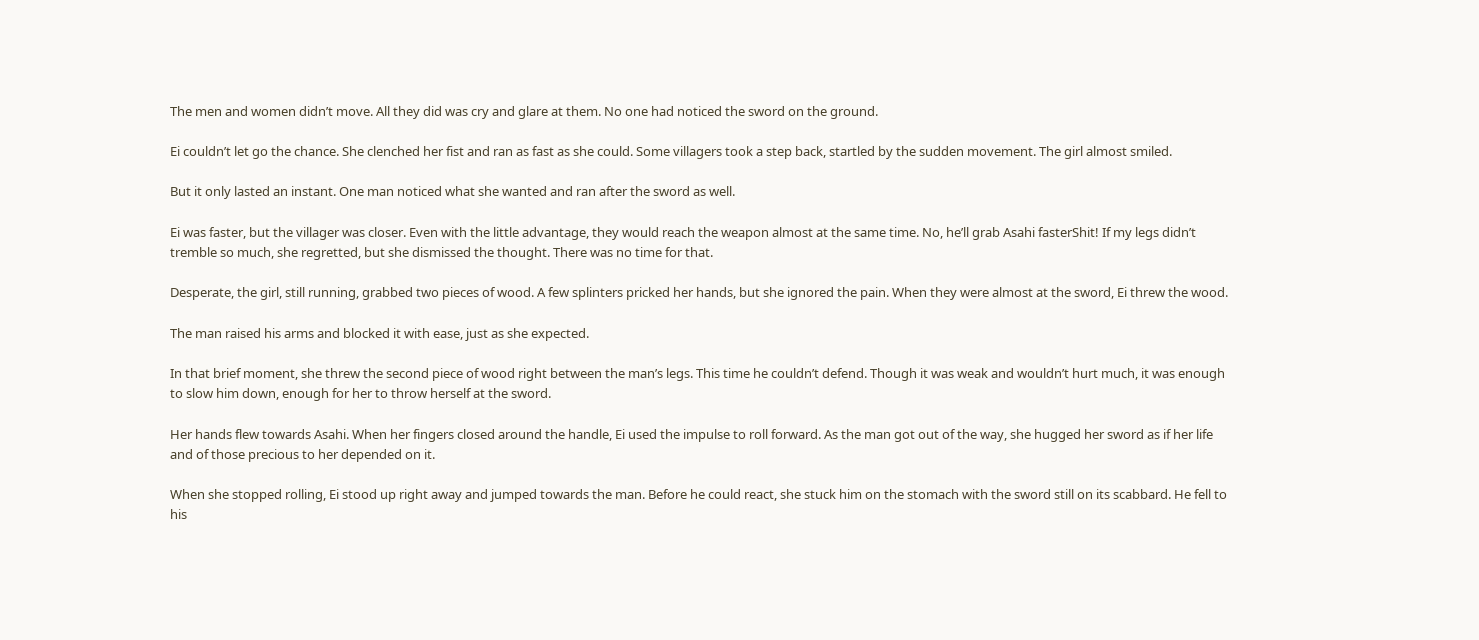The men and women didn’t move. All they did was cry and glare at them. No one had noticed the sword on the ground.

Ei couldn’t let go the chance. She clenched her fist and ran as fast as she could. Some villagers took a step back, startled by the sudden movement. The girl almost smiled.

But it only lasted an instant. One man noticed what she wanted and ran after the sword as well.

Ei was faster, but the villager was closer. Even with the little advantage, they would reach the weapon almost at the same time. No, he’ll grab Asahi fasterShit! If my legs didn’t tremble so much, she regretted, but she dismissed the thought. There was no time for that.

Desperate, the girl, still running, grabbed two pieces of wood. A few splinters pricked her hands, but she ignored the pain. When they were almost at the sword, Ei threw the wood.

The man raised his arms and blocked it with ease, just as she expected.

In that brief moment, she threw the second piece of wood right between the man’s legs. This time he couldn’t defend. Though it was weak and wouldn’t hurt much, it was enough to slow him down, enough for her to throw herself at the sword.

Her hands flew towards Asahi. When her fingers closed around the handle, Ei used the impulse to roll forward. As the man got out of the way, she hugged her sword as if her life and of those precious to her depended on it.

When she stopped rolling, Ei stood up right away and jumped towards the man. Before he could react, she stuck him on the stomach with the sword still on its scabbard. He fell to his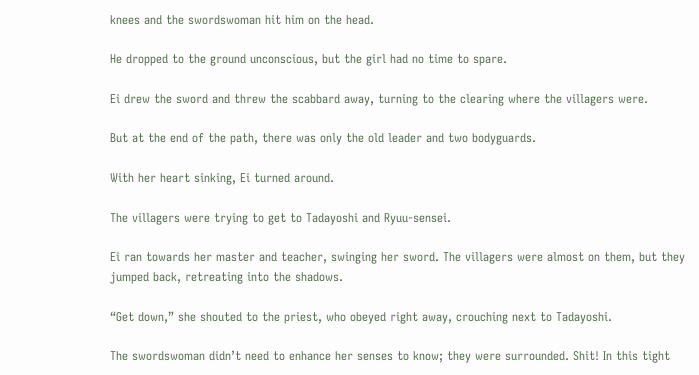knees and the swordswoman hit him on the head.

He dropped to the ground unconscious, but the girl had no time to spare.

Ei drew the sword and threw the scabbard away, turning to the clearing where the villagers were.

But at the end of the path, there was only the old leader and two bodyguards.

With her heart sinking, Ei turned around.

The villagers were trying to get to Tadayoshi and Ryuu-sensei.

Ei ran towards her master and teacher, swinging her sword. The villagers were almost on them, but they jumped back, retreating into the shadows.

“Get down,” she shouted to the priest, who obeyed right away, crouching next to Tadayoshi.

The swordswoman didn’t need to enhance her senses to know; they were surrounded. Shit! In this tight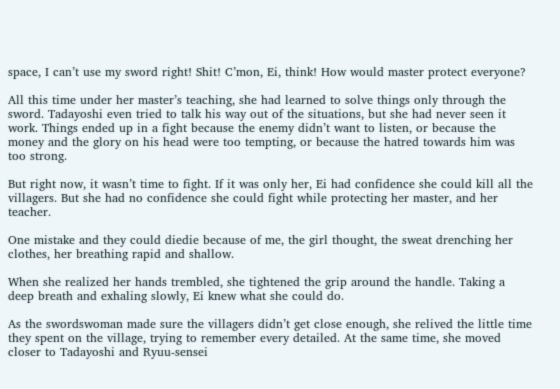space, I can’t use my sword right! Shit! C’mon, Ei, think! How would master protect everyone?

All this time under her master’s teaching, she had learned to solve things only through the sword. Tadayoshi even tried to talk his way out of the situations, but she had never seen it work. Things ended up in a fight because the enemy didn’t want to listen, or because the money and the glory on his head were too tempting, or because the hatred towards him was too strong.

But right now, it wasn’t time to fight. If it was only her, Ei had confidence she could kill all the villagers. But she had no confidence she could fight while protecting her master, and her teacher.

One mistake and they could diedie because of me, the girl thought, the sweat drenching her clothes, her breathing rapid and shallow.

When she realized her hands trembled, she tightened the grip around the handle. Taking a deep breath and exhaling slowly, Ei knew what she could do.

As the swordswoman made sure the villagers didn’t get close enough, she relived the little time they spent on the village, trying to remember every detailed. At the same time, she moved closer to Tadayoshi and Ryuu-sensei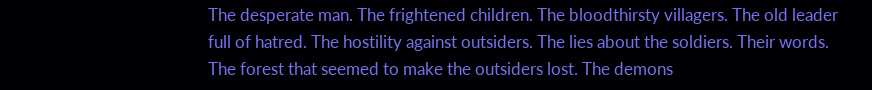The desperate man. The frightened children. The bloodthirsty villagers. The old leader full of hatred. The hostility against outsiders. The lies about the soldiers. Their words. The forest that seemed to make the outsiders lost. The demons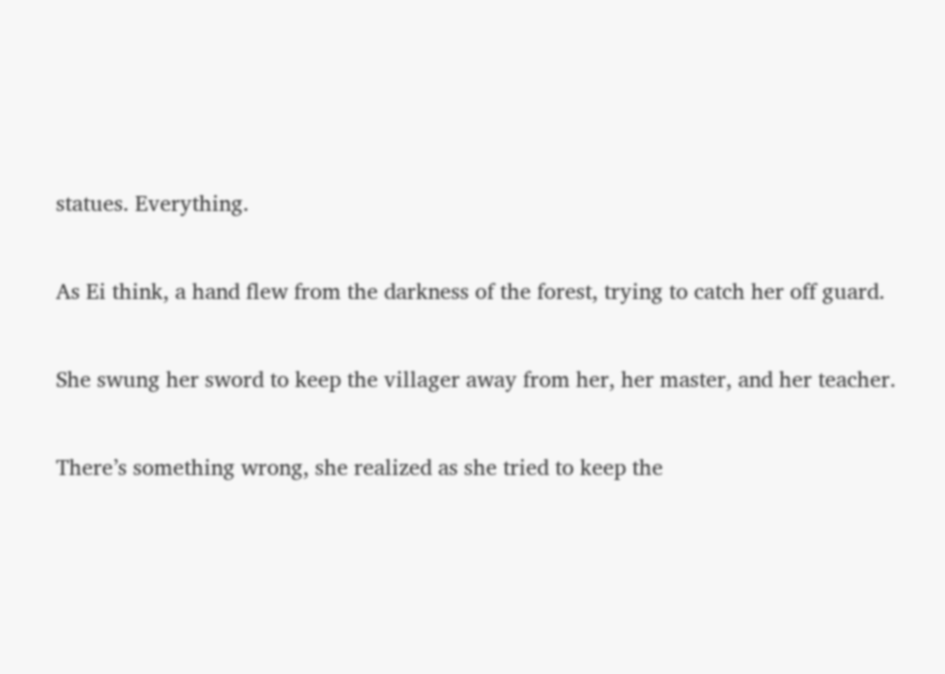statues. Everything.

As Ei think, a hand flew from the darkness of the forest, trying to catch her off guard.

She swung her sword to keep the villager away from her, her master, and her teacher.

There’s something wrong, she realized as she tried to keep the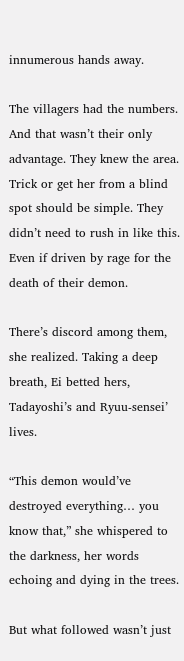innumerous hands away.

The villagers had the numbers. And that wasn’t their only advantage. They knew the area. Trick or get her from a blind spot should be simple. They didn’t need to rush in like this. Even if driven by rage for the death of their demon.

There’s discord among them, she realized. Taking a deep breath, Ei betted hers, Tadayoshi’s and Ryuu-sensei’ lives.

“This demon would’ve destroyed everything… you know that,” she whispered to the darkness, her words echoing and dying in the trees.

But what followed wasn’t just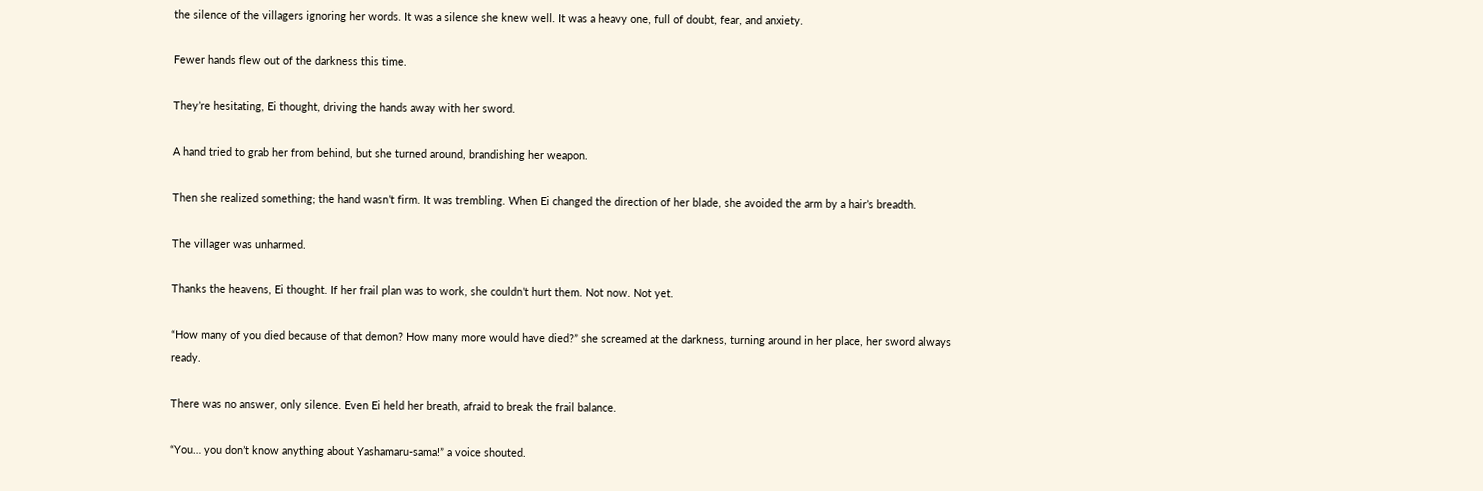the silence of the villagers ignoring her words. It was a silence she knew well. It was a heavy one, full of doubt, fear, and anxiety.

Fewer hands flew out of the darkness this time.

They’re hesitating, Ei thought, driving the hands away with her sword.

A hand tried to grab her from behind, but she turned around, brandishing her weapon.

Then she realized something; the hand wasn’t firm. It was trembling. When Ei changed the direction of her blade, she avoided the arm by a hair’s breadth.

The villager was unharmed.

Thanks the heavens, Ei thought. If her frail plan was to work, she couldn’t hurt them. Not now. Not yet.

“How many of you died because of that demon? How many more would have died?” she screamed at the darkness, turning around in her place, her sword always ready.

There was no answer, only silence. Even Ei held her breath, afraid to break the frail balance.

“You… you don’t know anything about Yashamaru-sama!” a voice shouted.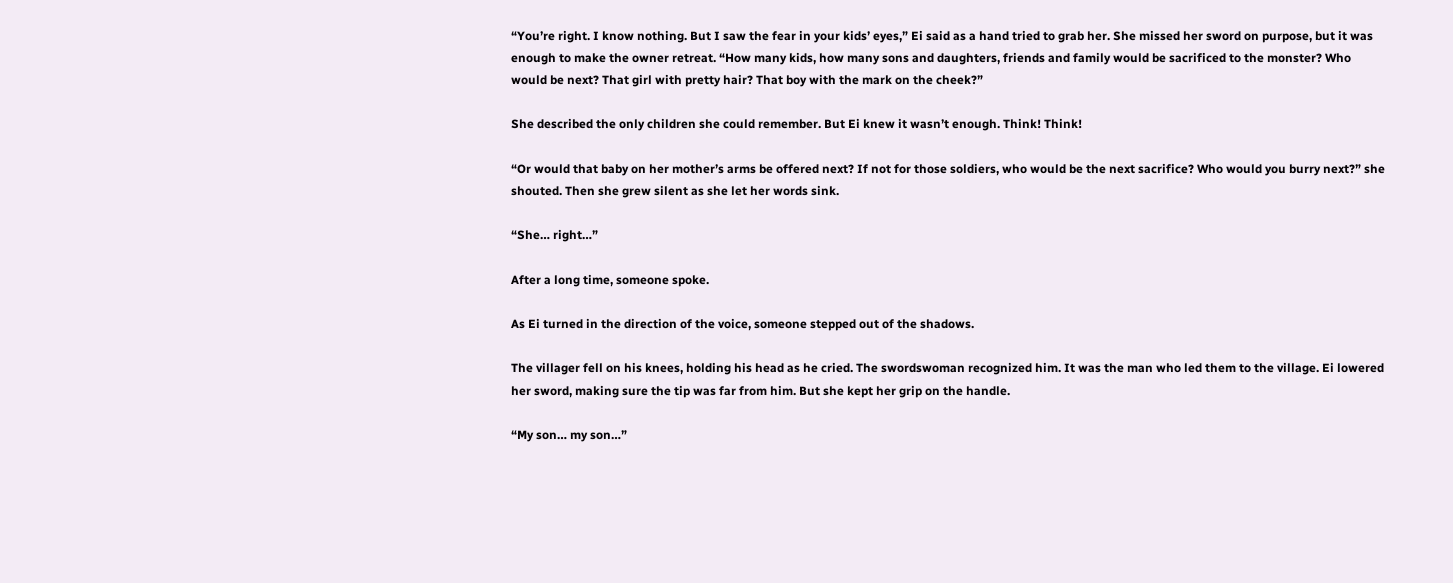“You’re right. I know nothing. But I saw the fear in your kids’ eyes,” Ei said as a hand tried to grab her. She missed her sword on purpose, but it was enough to make the owner retreat. “How many kids, how many sons and daughters, friends and family would be sacrificed to the monster? Who would be next? That girl with pretty hair? That boy with the mark on the cheek?”

She described the only children she could remember. But Ei knew it wasn’t enough. Think! Think!

“Or would that baby on her mother’s arms be offered next? If not for those soldiers, who would be the next sacrifice? Who would you burry next?” she shouted. Then she grew silent as she let her words sink.

“She… right…”

After a long time, someone spoke.

As Ei turned in the direction of the voice, someone stepped out of the shadows.

The villager fell on his knees, holding his head as he cried. The swordswoman recognized him. It was the man who led them to the village. Ei lowered her sword, making sure the tip was far from him. But she kept her grip on the handle.

“My son… my son…”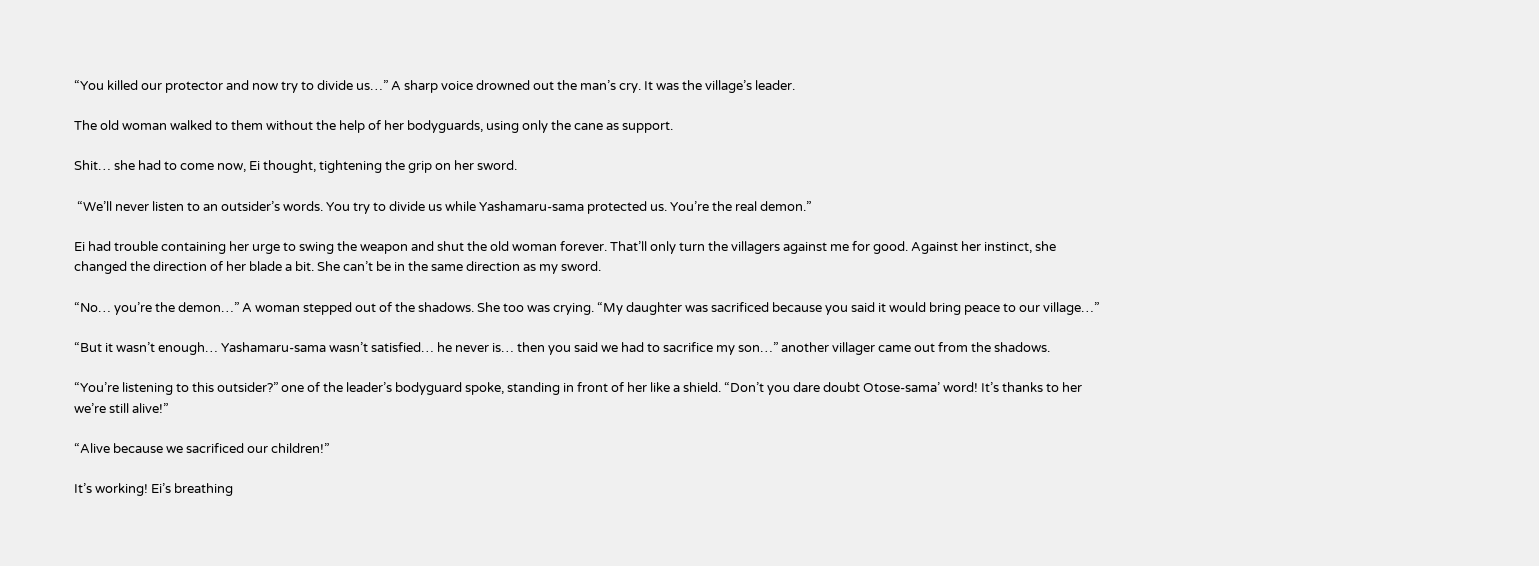“You killed our protector and now try to divide us…” A sharp voice drowned out the man’s cry. It was the village’s leader.

The old woman walked to them without the help of her bodyguards, using only the cane as support.

Shit… she had to come now, Ei thought, tightening the grip on her sword.

 “We’ll never listen to an outsider’s words. You try to divide us while Yashamaru-sama protected us. You’re the real demon.”

Ei had trouble containing her urge to swing the weapon and shut the old woman forever. That’ll only turn the villagers against me for good. Against her instinct, she changed the direction of her blade a bit. She can’t be in the same direction as my sword.

“No… you’re the demon…” A woman stepped out of the shadows. She too was crying. “My daughter was sacrificed because you said it would bring peace to our village…”

“But it wasn’t enough… Yashamaru-sama wasn’t satisfied… he never is… then you said we had to sacrifice my son…” another villager came out from the shadows.

“You’re listening to this outsider?” one of the leader’s bodyguard spoke, standing in front of her like a shield. “Don’t you dare doubt Otose-sama’ word! It’s thanks to her we’re still alive!”

“Alive because we sacrificed our children!”

It’s working! Ei’s breathing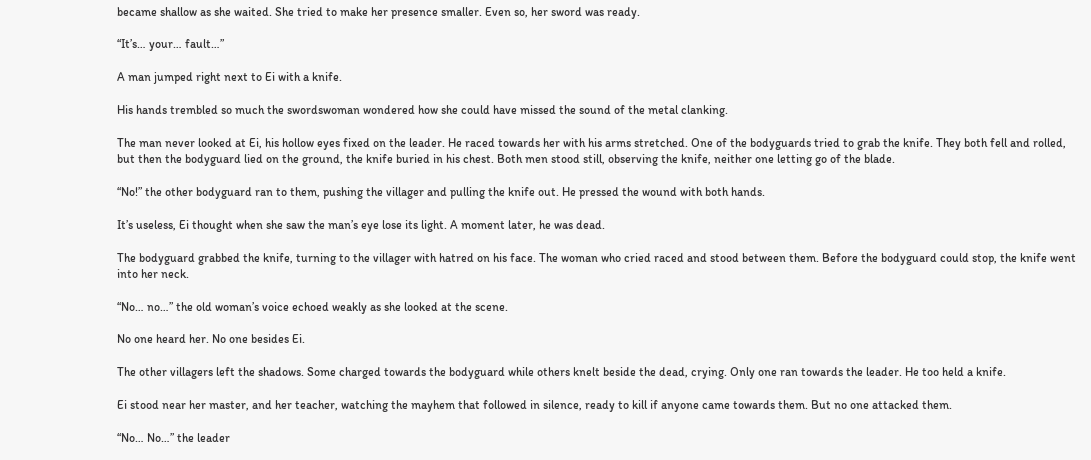became shallow as she waited. She tried to make her presence smaller. Even so, her sword was ready.

“It’s… your… fault…”

A man jumped right next to Ei with a knife.

His hands trembled so much the swordswoman wondered how she could have missed the sound of the metal clanking.

The man never looked at Ei, his hollow eyes fixed on the leader. He raced towards her with his arms stretched. One of the bodyguards tried to grab the knife. They both fell and rolled, but then the bodyguard lied on the ground, the knife buried in his chest. Both men stood still, observing the knife, neither one letting go of the blade.

“No!” the other bodyguard ran to them, pushing the villager and pulling the knife out. He pressed the wound with both hands.

It’s useless, Ei thought when she saw the man’s eye lose its light. A moment later, he was dead.

The bodyguard grabbed the knife, turning to the villager with hatred on his face. The woman who cried raced and stood between them. Before the bodyguard could stop, the knife went into her neck.

“No… no…” the old woman’s voice echoed weakly as she looked at the scene.

No one heard her. No one besides Ei.

The other villagers left the shadows. Some charged towards the bodyguard while others knelt beside the dead, crying. Only one ran towards the leader. He too held a knife.

Ei stood near her master, and her teacher, watching the mayhem that followed in silence, ready to kill if anyone came towards them. But no one attacked them.

“No… No…” the leader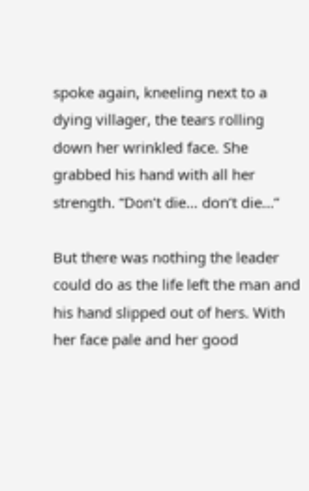spoke again, kneeling next to a dying villager, the tears rolling down her wrinkled face. She grabbed his hand with all her strength. “Don’t die… don’t die…”

But there was nothing the leader could do as the life left the man and his hand slipped out of hers. With her face pale and her good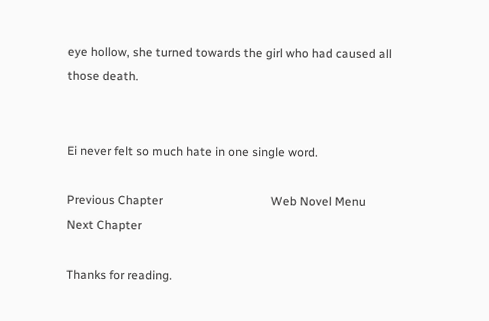eye hollow, she turned towards the girl who had caused all those death.


Ei never felt so much hate in one single word.

Previous Chapter                                    Web Novel Menu                                   Next Chapter

Thanks for reading.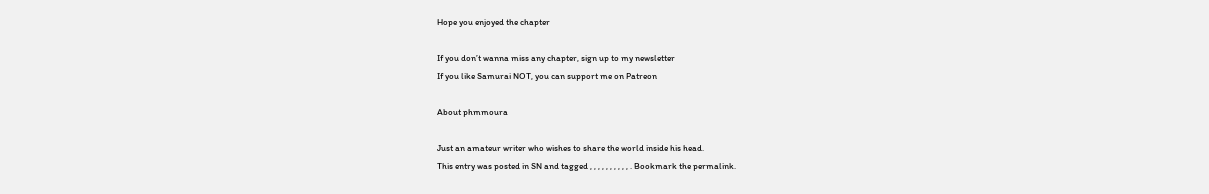Hope you enjoyed the chapter

If you don’t wanna miss any chapter, sign up to my newsletter
If you like Samurai NOT, you can support me on Patreon

About phmmoura

Just an amateur writer who wishes to share the world inside his head.
This entry was posted in SN and tagged , , , , , , , , , , . Bookmark the permalink.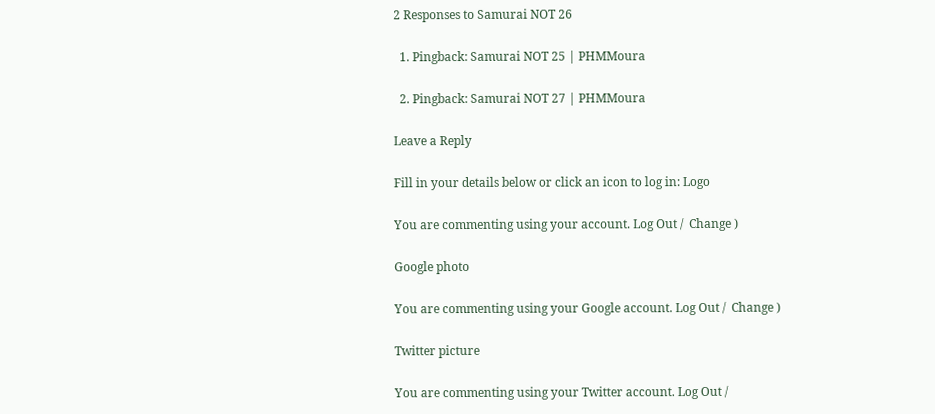2 Responses to Samurai NOT 26

  1. Pingback: Samurai NOT 25 | PHMMoura

  2. Pingback: Samurai NOT 27 | PHMMoura

Leave a Reply

Fill in your details below or click an icon to log in: Logo

You are commenting using your account. Log Out /  Change )

Google photo

You are commenting using your Google account. Log Out /  Change )

Twitter picture

You are commenting using your Twitter account. Log Out /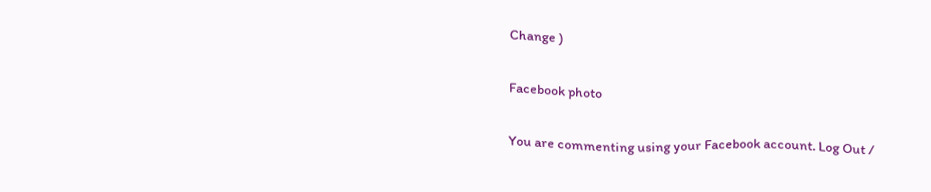Change )

Facebook photo

You are commenting using your Facebook account. Log Out /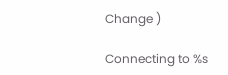Change )

Connecting to %s